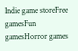Indie game storeFree gamesFun gamesHorror games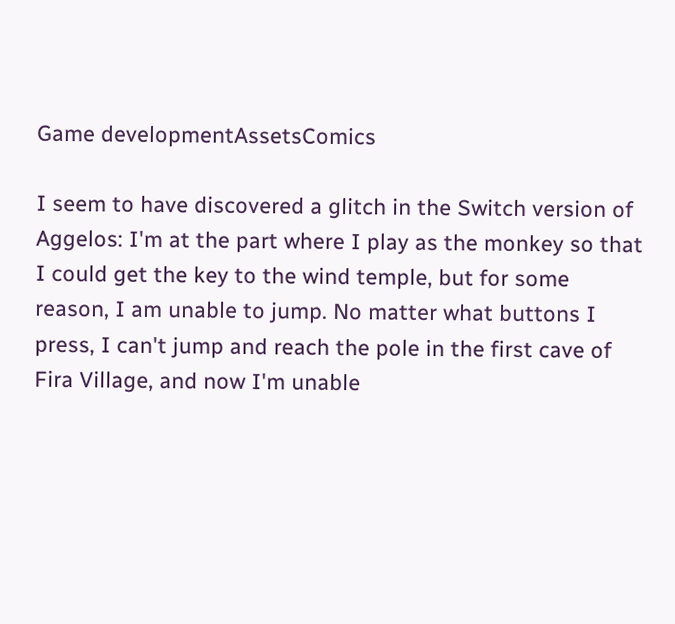Game developmentAssetsComics

I seem to have discovered a glitch in the Switch version of Aggelos: I'm at the part where I play as the monkey so that I could get the key to the wind temple, but for some reason, I am unable to jump. No matter what buttons I press, I can't jump and reach the pole in the first cave of Fira Village, and now I'm unable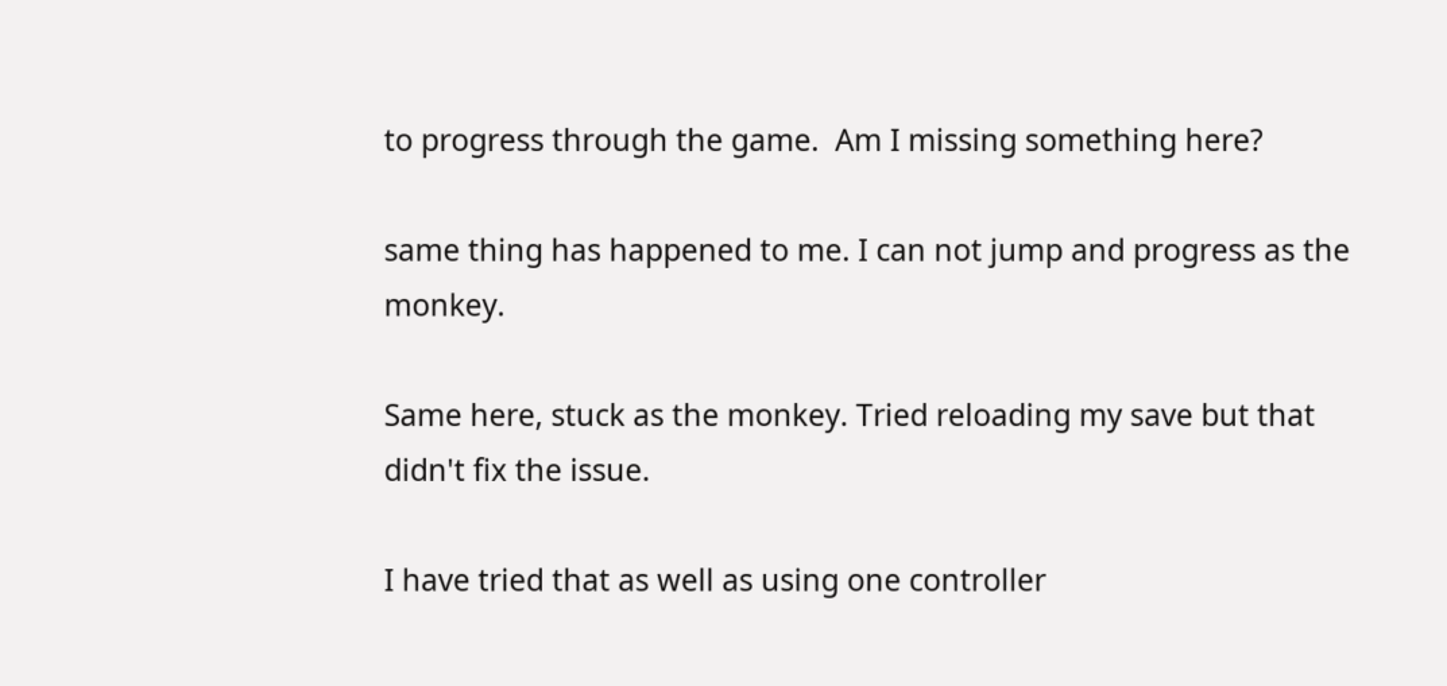to progress through the game.  Am I missing something here?

same thing has happened to me. I can not jump and progress as the monkey.

Same here, stuck as the monkey. Tried reloading my save but that didn't fix the issue.

I have tried that as well as using one controller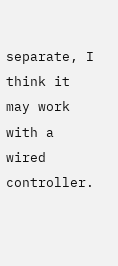separate, I think it may work with a wired controller.